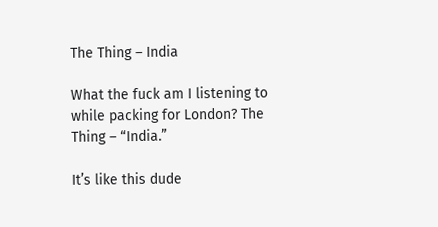The Thing – India

What the fuck am I listening to while packing for London? The Thing – “India.”

It’s like this dude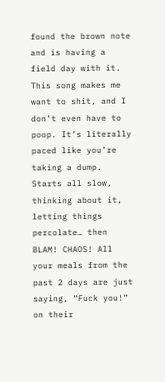found the brown note and is having a field day with it. This song makes me want to shit, and I don’t even have to poop. It’s literally paced like you’re taking a dump. Starts all slow, thinking about it, letting things percolate… then BLAM! CHAOS! All your meals from the past 2 days are just saying, “Fuck you!” on their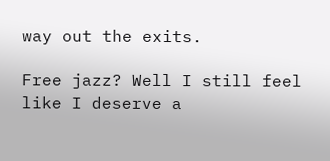way out the exits.

Free jazz? Well I still feel like I deserve a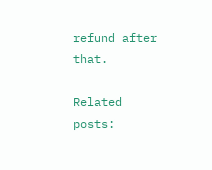refund after that.

Related posts: